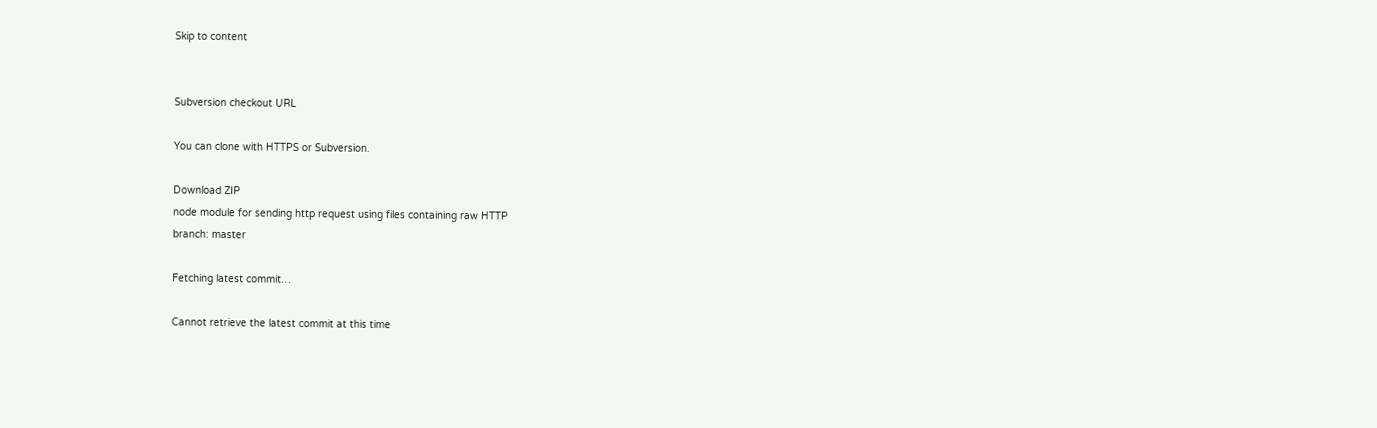Skip to content


Subversion checkout URL

You can clone with HTTPS or Subversion.

Download ZIP
node module for sending http request using files containing raw HTTP
branch: master

Fetching latest commit…

Cannot retrieve the latest commit at this time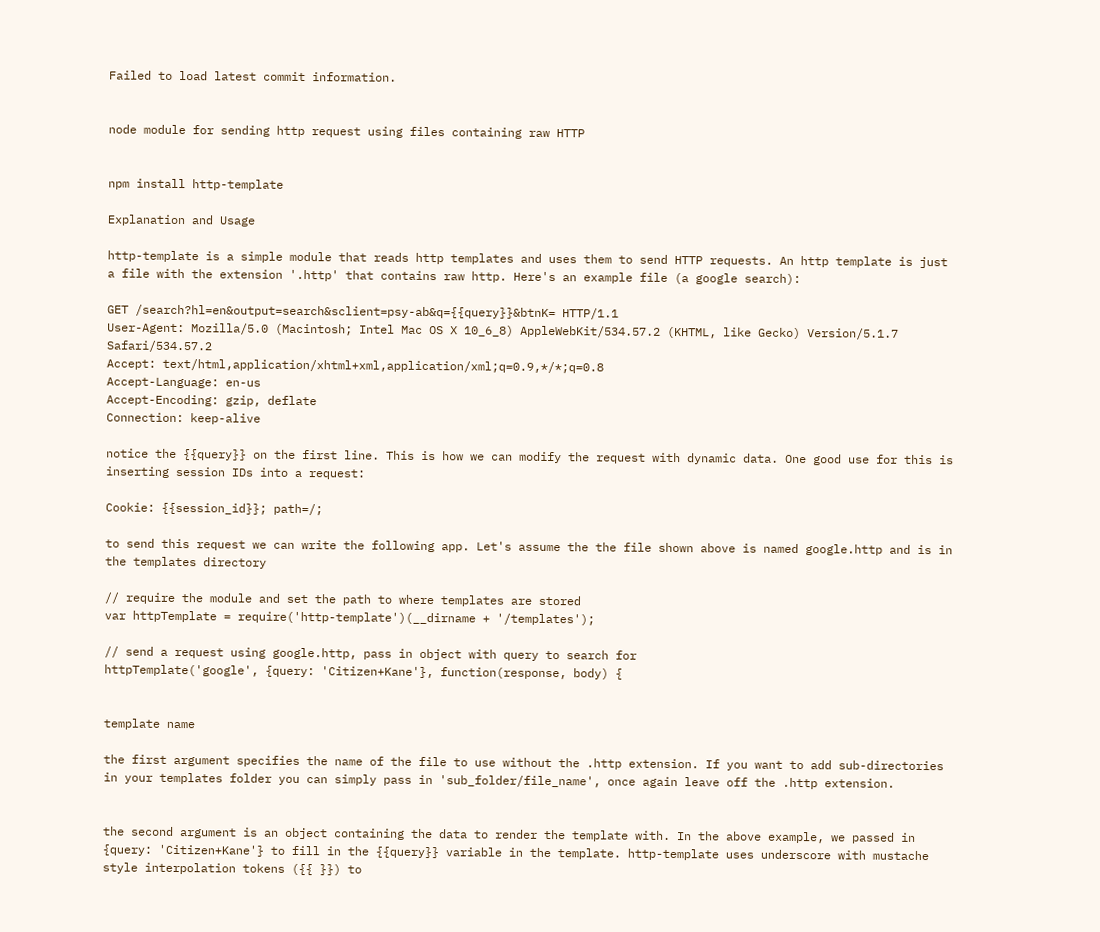Failed to load latest commit information.


node module for sending http request using files containing raw HTTP


npm install http-template

Explanation and Usage

http-template is a simple module that reads http templates and uses them to send HTTP requests. An http template is just a file with the extension '.http' that contains raw http. Here's an example file (a google search):

GET /search?hl=en&output=search&sclient=psy-ab&q={{query}}&btnK= HTTP/1.1
User-Agent: Mozilla/5.0 (Macintosh; Intel Mac OS X 10_6_8) AppleWebKit/534.57.2 (KHTML, like Gecko) Version/5.1.7 Safari/534.57.2
Accept: text/html,application/xhtml+xml,application/xml;q=0.9,*/*;q=0.8
Accept-Language: en-us
Accept-Encoding: gzip, deflate
Connection: keep-alive

notice the {{query}} on the first line. This is how we can modify the request with dynamic data. One good use for this is inserting session IDs into a request:

Cookie: {{session_id}}; path=/;

to send this request we can write the following app. Let's assume the the file shown above is named google.http and is in the templates directory

// require the module and set the path to where templates are stored
var httpTemplate = require('http-template')(__dirname + '/templates');

// send a request using google.http, pass in object with query to search for
httpTemplate('google', {query: 'Citizen+Kane'}, function(response, body) {


template name

the first argument specifies the name of the file to use without the .http extension. If you want to add sub-directories in your templates folder you can simply pass in 'sub_folder/file_name', once again leave off the .http extension.


the second argument is an object containing the data to render the template with. In the above example, we passed in {query: 'Citizen+Kane'} to fill in the {{query}} variable in the template. http-template uses underscore with mustache style interpolation tokens ({{ }}) to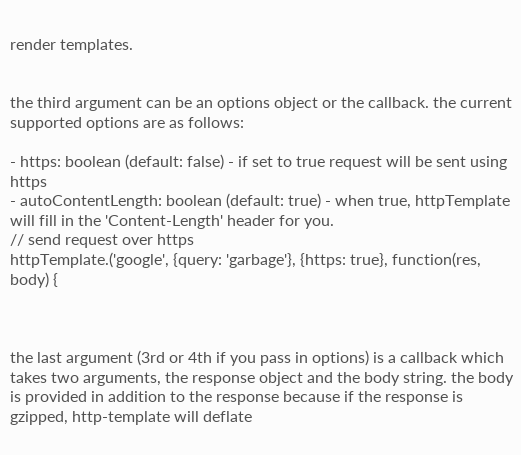render templates.


the third argument can be an options object or the callback. the current supported options are as follows:

- https: boolean (default: false) - if set to true request will be sent using https
- autoContentLength: boolean (default: true) - when true, httpTemplate will fill in the 'Content-Length' header for you.
// send request over https
httpTemplate.('google', {query: 'garbage'}, {https: true}, function(res, body) {



the last argument (3rd or 4th if you pass in options) is a callback which takes two arguments, the response object and the body string. the body is provided in addition to the response because if the response is gzipped, http-template will deflate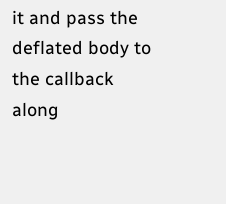it and pass the deflated body to the callback along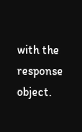with the response object.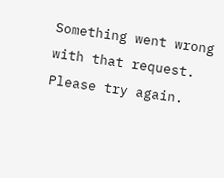Something went wrong with that request. Please try again.